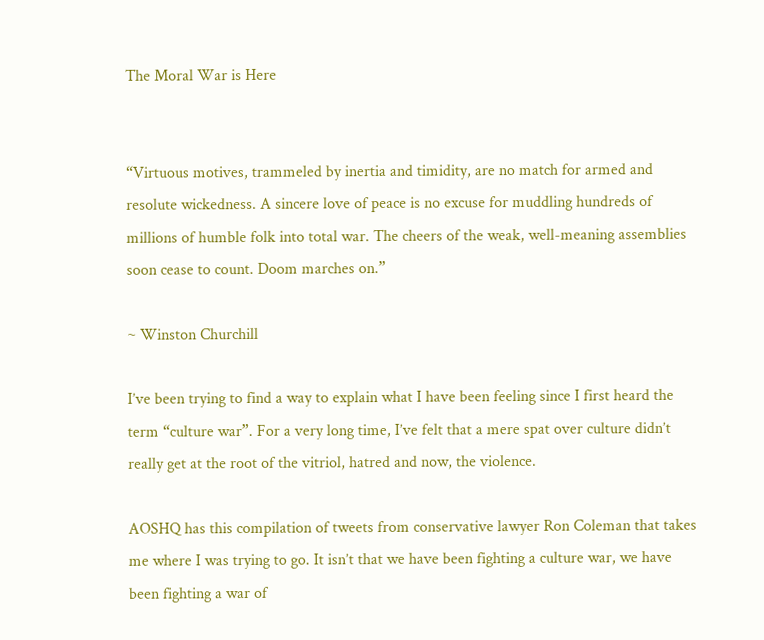The Moral War is Here


“Virtuous motives, trammeled by inertia and timidity, are no match for armed and resolute wickedness. A sincere love of peace is no excuse for muddling hundreds of millions of humble folk into total war. The cheers of the weak, well-meaning assemblies soon cease to count. Doom marches on.”

~ Winston Churchill

I’ve been trying to find a way to explain what I have been feeling since I first heard the term “culture war”. For a very long time, I’ve felt that a mere spat over culture didn’t really get at the root of the vitriol, hatred and now, the violence.

AOSHQ has this compilation of tweets from conservative lawyer Ron Coleman that takes me where I was trying to go. It isn’t that we have been fighting a culture war, we have been fighting a war of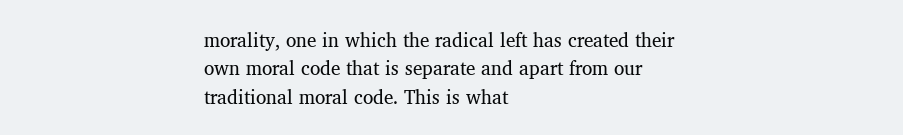morality, one in which the radical left has created their own moral code that is separate and apart from our traditional moral code. This is what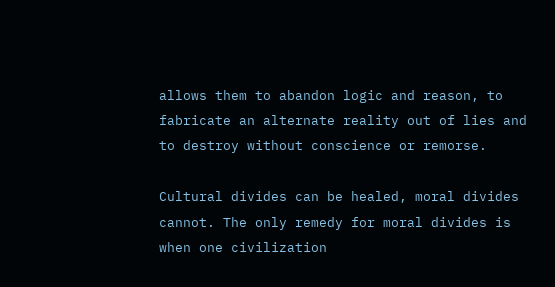allows them to abandon logic and reason, to fabricate an alternate reality out of lies and to destroy without conscience or remorse.

Cultural divides can be healed, moral divides cannot. The only remedy for moral divides is when one civilization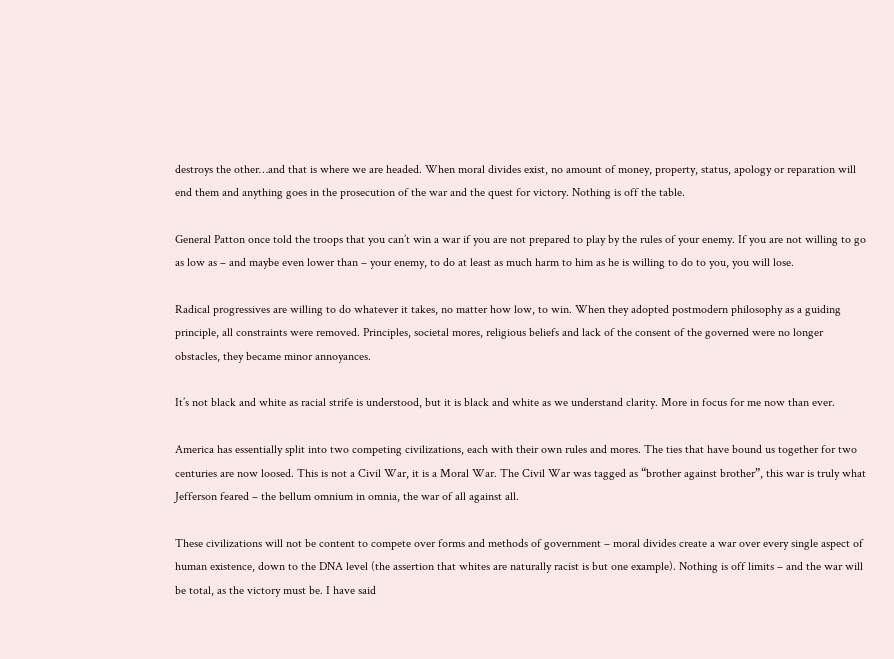destroys the other…and that is where we are headed. When moral divides exist, no amount of money, property, status, apology or reparation will end them and anything goes in the prosecution of the war and the quest for victory. Nothing is off the table.

General Patton once told the troops that you can’t win a war if you are not prepared to play by the rules of your enemy. If you are not willing to go as low as – and maybe even lower than – your enemy, to do at least as much harm to him as he is willing to do to you, you will lose.

Radical progressives are willing to do whatever it takes, no matter how low, to win. When they adopted postmodern philosophy as a guiding principle, all constraints were removed. Principles, societal mores, religious beliefs and lack of the consent of the governed were no longer obstacles, they became minor annoyances.

It’s not black and white as racial strife is understood, but it is black and white as we understand clarity. More in focus for me now than ever.

America has essentially split into two competing civilizations, each with their own rules and mores. The ties that have bound us together for two centuries are now loosed. This is not a Civil War, it is a Moral War. The Civil War was tagged as “brother against brother”, this war is truly what Jefferson feared – the bellum omnium in omnia, the war of all against all.

These civilizations will not be content to compete over forms and methods of government – moral divides create a war over every single aspect of human existence, down to the DNA level (the assertion that whites are naturally racist is but one example). Nothing is off limits – and the war will be total, as the victory must be. I have said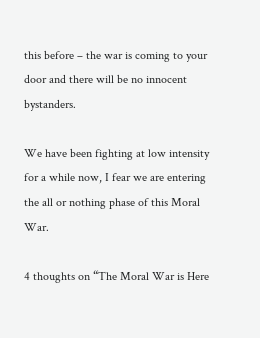this before – the war is coming to your door and there will be no innocent bystanders.

We have been fighting at low intensity for a while now, I fear we are entering the all or nothing phase of this Moral War.

4 thoughts on “The Moral War is Here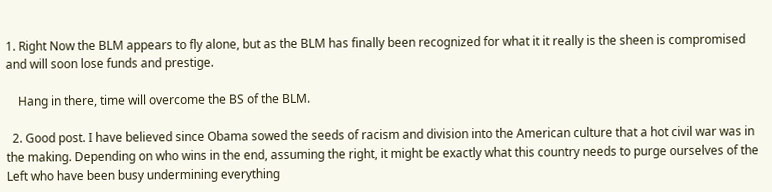1. Right Now the BLM appears to fly alone, but as the BLM has finally been recognized for what it it really is the sheen is compromised and will soon lose funds and prestige.

    Hang in there, time will overcome the BS of the BLM.

  2. Good post. I have believed since Obama sowed the seeds of racism and division into the American culture that a hot civil war was in the making. Depending on who wins in the end, assuming the right, it might be exactly what this country needs to purge ourselves of the Left who have been busy undermining everything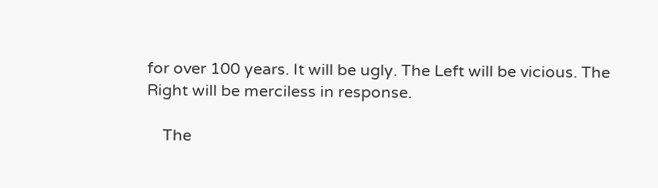for over 100 years. It will be ugly. The Left will be vicious. The Right will be merciless in response.

    The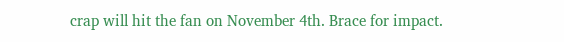crap will hit the fan on November 4th. Brace for impact.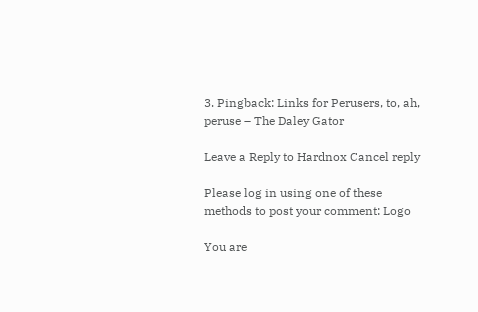3. Pingback: Links for Perusers, to, ah, peruse – The Daley Gator

Leave a Reply to Hardnox Cancel reply

Please log in using one of these methods to post your comment: Logo

You are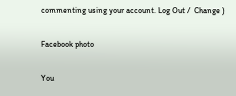commenting using your account. Log Out /  Change )

Facebook photo

You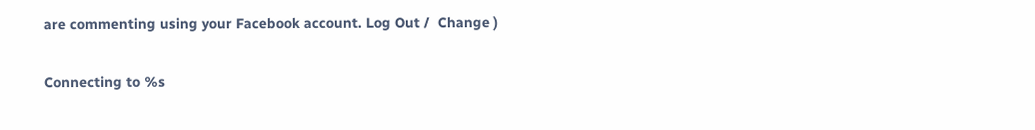are commenting using your Facebook account. Log Out /  Change )

Connecting to %s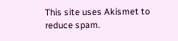This site uses Akismet to reduce spam.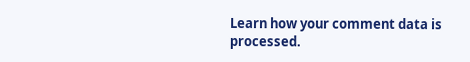Learn how your comment data is processed.